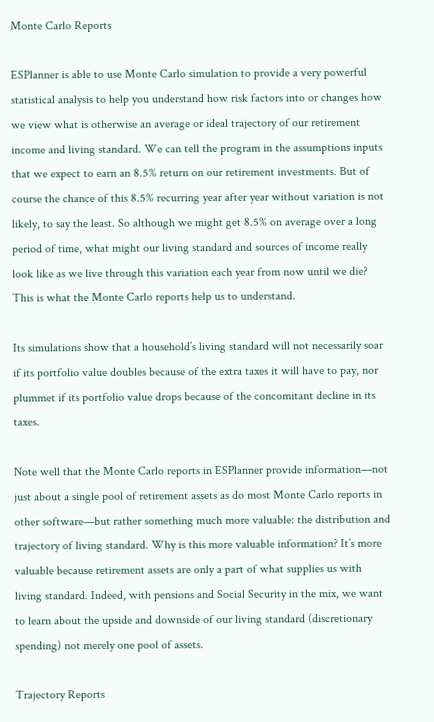Monte Carlo Reports

ESPlanner is able to use Monte Carlo simulation to provide a very powerful statistical analysis to help you understand how risk factors into or changes how we view what is otherwise an average or ideal trajectory of our retirement income and living standard. We can tell the program in the assumptions inputs that we expect to earn an 8.5% return on our retirement investments. But of course the chance of this 8.5% recurring year after year without variation is not likely, to say the least. So although we might get 8.5% on average over a long period of time, what might our living standard and sources of income really look like as we live through this variation each year from now until we die? This is what the Monte Carlo reports help us to understand.

Its simulations show that a household’s living standard will not necessarily soar if its portfolio value doubles because of the extra taxes it will have to pay, nor plummet if its portfolio value drops because of the concomitant decline in its taxes.

Note well that the Monte Carlo reports in ESPlanner provide information—not just about a single pool of retirement assets as do most Monte Carlo reports in other software—but rather something much more valuable: the distribution and trajectory of living standard. Why is this more valuable information? It’s more valuable because retirement assets are only a part of what supplies us with living standard. Indeed, with pensions and Social Security in the mix, we want to learn about the upside and downside of our living standard (discretionary spending) not merely one pool of assets.

Trajectory Reports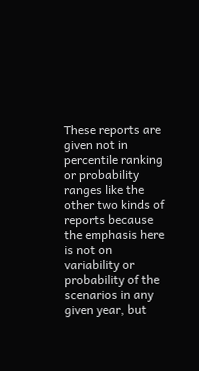These reports are given not in percentile ranking or probability ranges like the other two kinds of reports because the emphasis here is not on variability or probability of the scenarios in any given year, but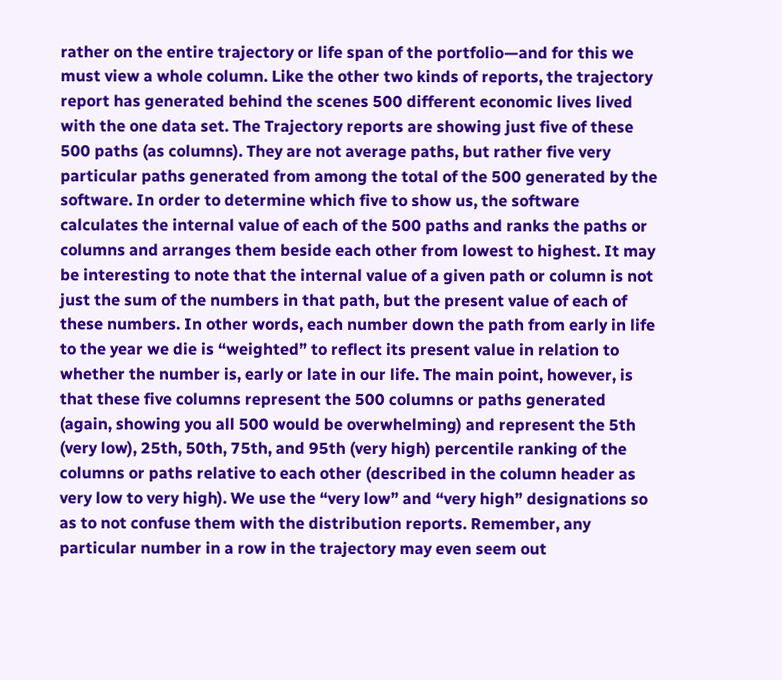rather on the entire trajectory or life span of the portfolio—and for this we must view a whole column. Like the other two kinds of reports, the trajectory report has generated behind the scenes 500 different economic lives lived with the one data set. The Trajectory reports are showing just five of these 500 paths (as columns). They are not average paths, but rather five very particular paths generated from among the total of the 500 generated by the software. In order to determine which five to show us, the software calculates the internal value of each of the 500 paths and ranks the paths or columns and arranges them beside each other from lowest to highest. It may be interesting to note that the internal value of a given path or column is not just the sum of the numbers in that path, but the present value of each of these numbers. In other words, each number down the path from early in life to the year we die is “weighted” to reflect its present value in relation to whether the number is, early or late in our life. The main point, however, is that these five columns represent the 500 columns or paths generated (again, showing you all 500 would be overwhelming) and represent the 5th (very low), 25th, 50th, 75th, and 95th (very high) percentile ranking of the columns or paths relative to each other (described in the column header as very low to very high). We use the “very low” and “very high” designations so as to not confuse them with the distribution reports. Remember, any particular number in a row in the trajectory may even seem out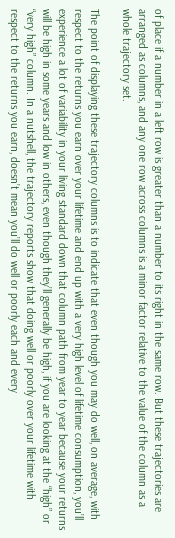of place if a number in a left row is greater than a number to its right in the same row. But these trajectories are arranged as columns, and any one row across columns is a minor factor relative to the value of the column as a whole trajectory set.

The point of displaying these trajectory columns is to indicate that even though you may do well, on average, with respect to the returns you earn over your lifetime and end up with a very high level of lifetime consumption, you’ll experience a lot of variability in your living standard down that column path from year to year because your returns will be high in some years and low in others, even though they’ll generally be high, if you are looking at the “high” or “very high” column. In a nutshell, the trajectory reports show that doing well or poorly over your lifetime with respect to the returns you earn, doesn’t mean you’ll do well or poorly each and every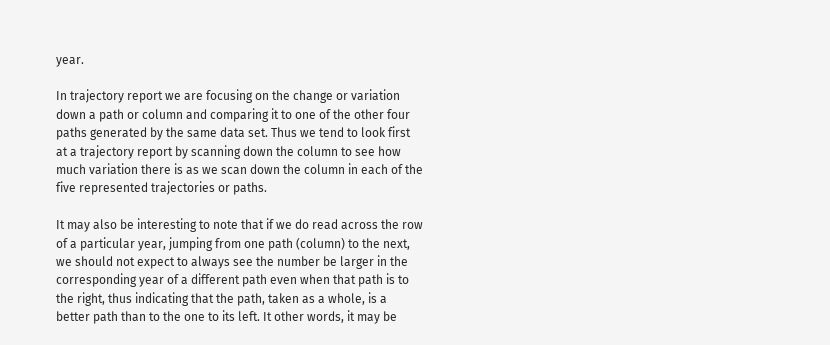year.

In trajectory report we are focusing on the change or variation down a path or column and comparing it to one of the other four paths generated by the same data set. Thus we tend to look first at a trajectory report by scanning down the column to see how much variation there is as we scan down the column in each of the five represented trajectories or paths.

It may also be interesting to note that if we do read across the row of a particular year, jumping from one path (column) to the next, we should not expect to always see the number be larger in the corresponding year of a different path even when that path is to the right, thus indicating that the path, taken as a whole, is a better path than to the one to its left. It other words, it may be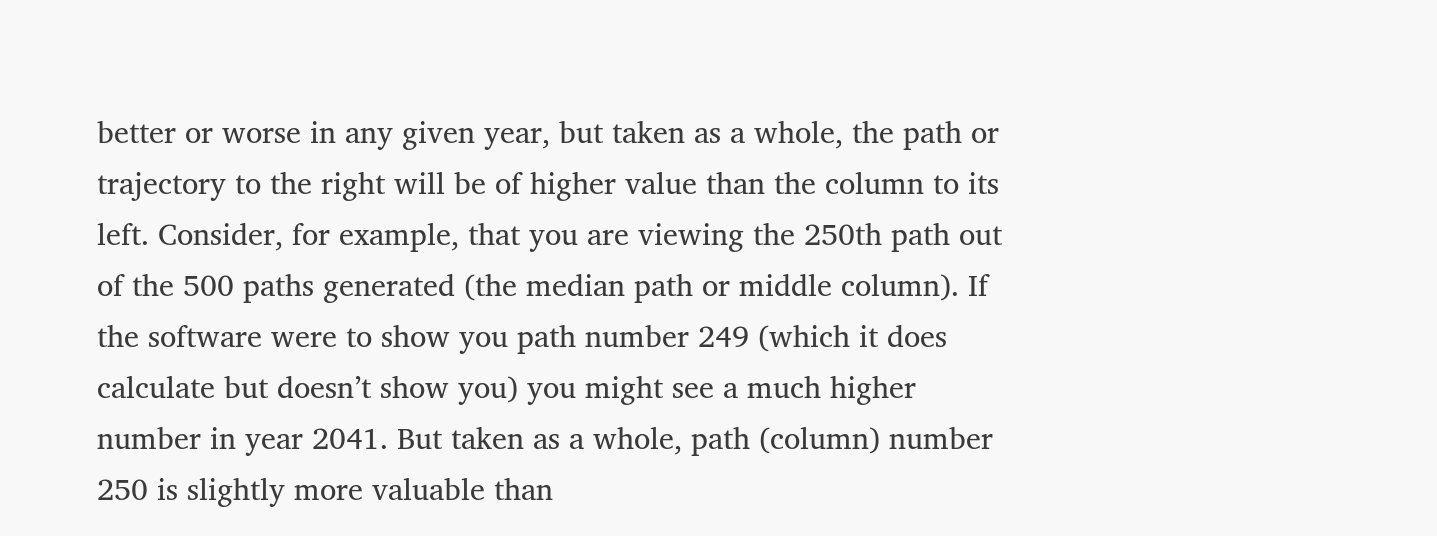better or worse in any given year, but taken as a whole, the path or trajectory to the right will be of higher value than the column to its left. Consider, for example, that you are viewing the 250th path out of the 500 paths generated (the median path or middle column). If the software were to show you path number 249 (which it does calculate but doesn’t show you) you might see a much higher number in year 2041. But taken as a whole, path (column) number 250 is slightly more valuable than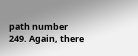path number 249. Again, there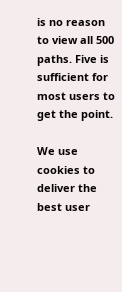is no reason to view all 500 paths. Five is sufficient for most users to get the point.

We use cookies to deliver the best user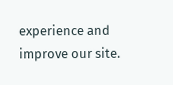experience and improve our site.